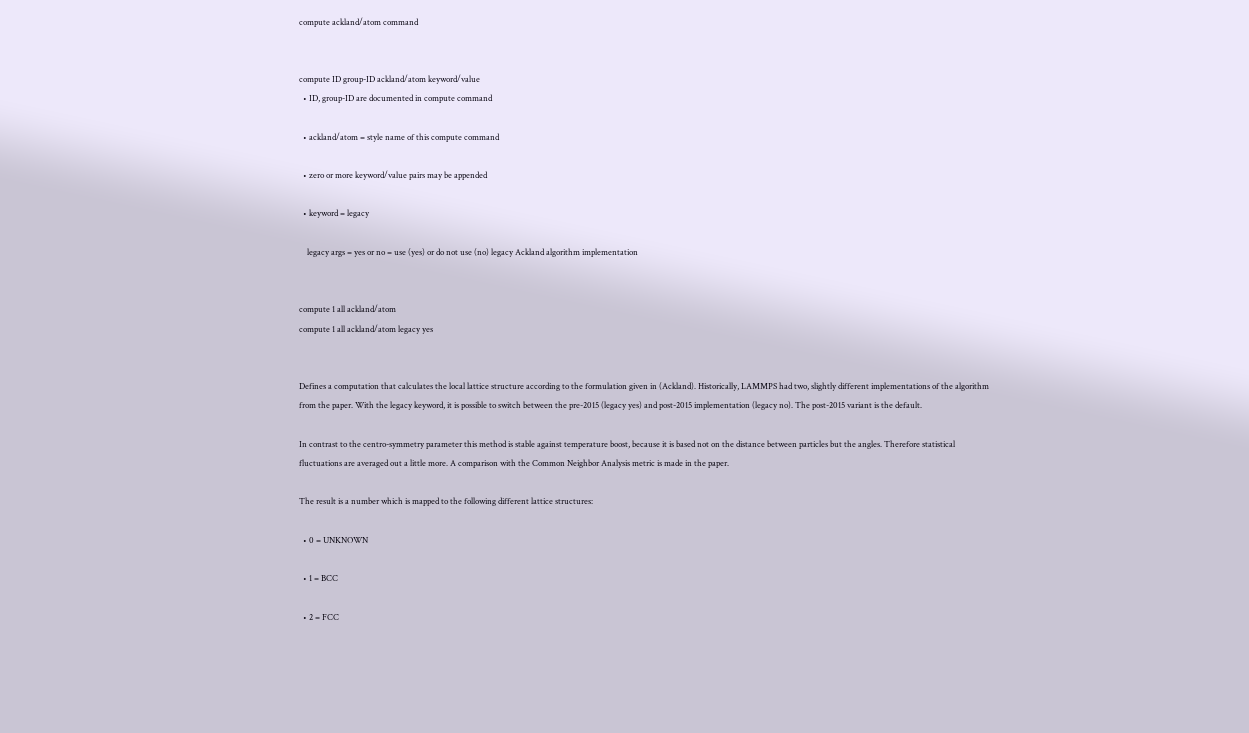compute ackland/atom command


compute ID group-ID ackland/atom keyword/value
  • ID, group-ID are documented in compute command

  • ackland/atom = style name of this compute command

  • zero or more keyword/value pairs may be appended

  • keyword = legacy

    legacy args = yes or no = use (yes) or do not use (no) legacy Ackland algorithm implementation


compute 1 all ackland/atom
compute 1 all ackland/atom legacy yes


Defines a computation that calculates the local lattice structure according to the formulation given in (Ackland). Historically, LAMMPS had two, slightly different implementations of the algorithm from the paper. With the legacy keyword, it is possible to switch between the pre-2015 (legacy yes) and post-2015 implementation (legacy no). The post-2015 variant is the default.

In contrast to the centro-symmetry parameter this method is stable against temperature boost, because it is based not on the distance between particles but the angles. Therefore statistical fluctuations are averaged out a little more. A comparison with the Common Neighbor Analysis metric is made in the paper.

The result is a number which is mapped to the following different lattice structures:

  • 0 = UNKNOWN

  • 1 = BCC

  • 2 = FCC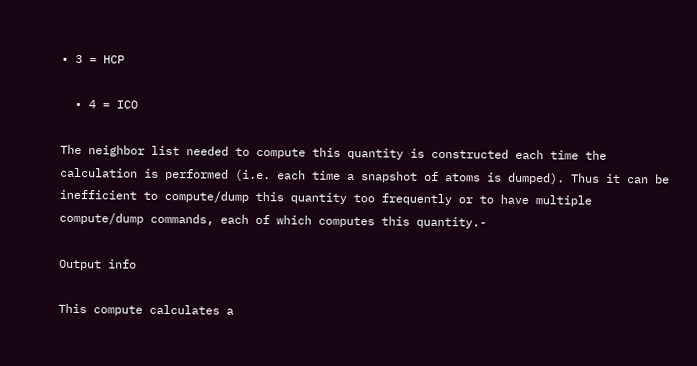• 3 = HCP

  • 4 = ICO

The neighbor list needed to compute this quantity is constructed each time the calculation is performed (i.e. each time a snapshot of atoms is dumped). Thus it can be inefficient to compute/dump this quantity too frequently or to have multiple compute/dump commands, each of which computes this quantity.-

Output info

This compute calculates a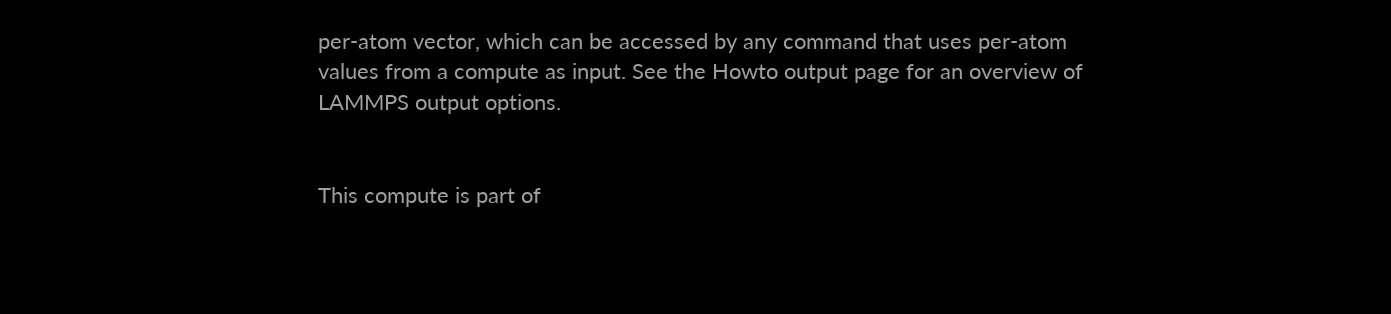per-atom vector, which can be accessed by any command that uses per-atom values from a compute as input. See the Howto output page for an overview of LAMMPS output options.


This compute is part of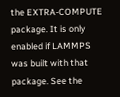the EXTRA-COMPUTE package. It is only enabled if LAMMPS was built with that package. See the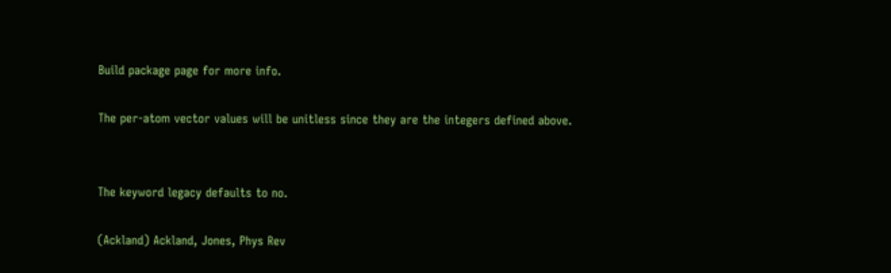Build package page for more info.

The per-atom vector values will be unitless since they are the integers defined above.


The keyword legacy defaults to no.

(Ackland) Ackland, Jones, Phys Rev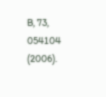B, 73, 054104 (2006).